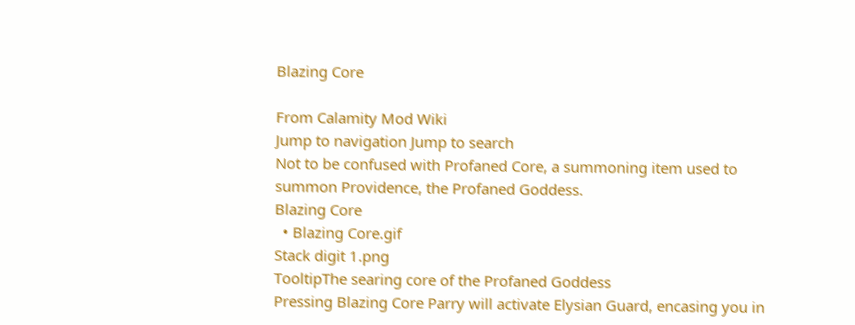Blazing Core

From Calamity Mod Wiki
Jump to navigation Jump to search
Not to be confused with Profaned Core, a summoning item used to summon Providence, the Profaned Goddess.
Blazing Core
  • Blazing Core.gif
Stack digit 1.png
TooltipThe searing core of the Profaned Goddess
Pressing Blazing Core Parry will activate Elysian Guard, encasing you in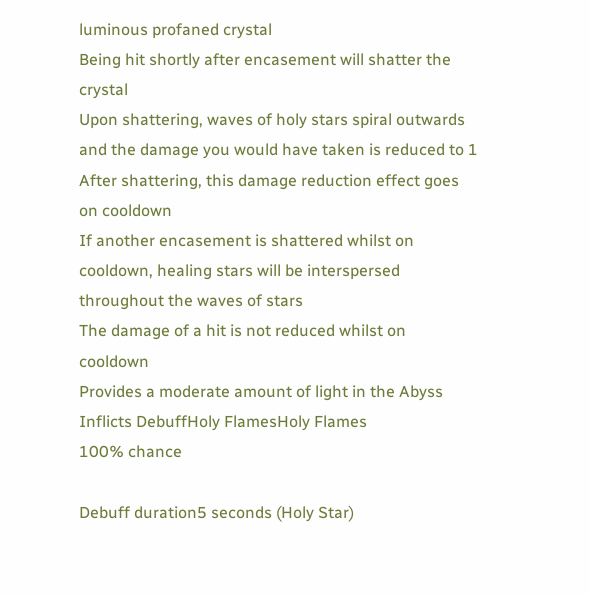luminous profaned crystal
Being hit shortly after encasement will shatter the crystal
Upon shattering, waves of holy stars spiral outwards and the damage you would have taken is reduced to 1
After shattering, this damage reduction effect goes on cooldown
If another encasement is shattered whilst on cooldown, healing stars will be interspersed throughout the waves of stars
The damage of a hit is not reduced whilst on cooldown
Provides a moderate amount of light in the Abyss
Inflicts DebuffHoly FlamesHoly Flames
100% chance

Debuff duration5 seconds (Holy Star)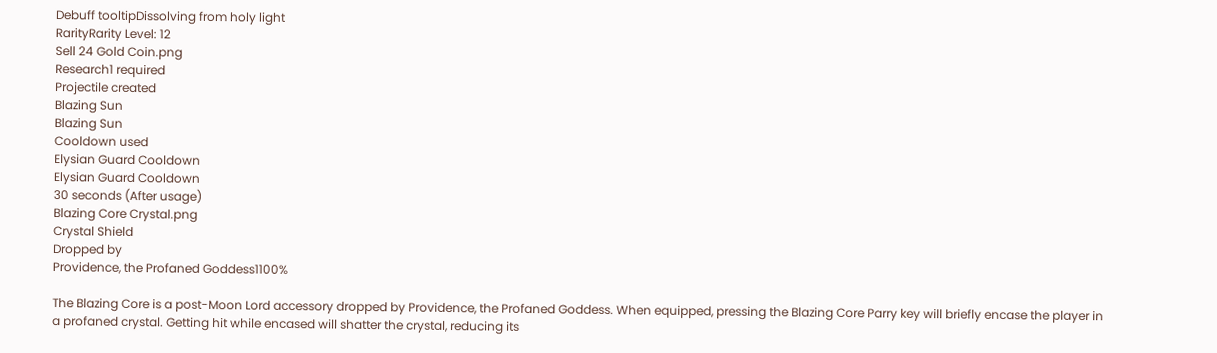Debuff tooltipDissolving from holy light
RarityRarity Level: 12
Sell 24 Gold Coin.png
Research1 required
Projectile created
Blazing Sun
Blazing Sun
Cooldown used
Elysian Guard Cooldown
Elysian Guard Cooldown
30 seconds (After usage)
Blazing Core Crystal.png
Crystal Shield
Dropped by
Providence, the Profaned Goddess1100%

The Blazing Core is a post-Moon Lord accessory dropped by Providence, the Profaned Goddess. When equipped, pressing the Blazing Core Parry key will briefly encase the player in a profaned crystal. Getting hit while encased will shatter the crystal, reducing its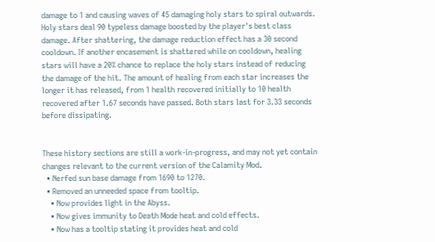damage to 1 and causing waves of 45 damaging holy stars to spiral outwards. Holy stars deal 90 typeless damage boosted by the player's best class damage. After shattering, the damage reduction effect has a 30 second cooldown. If another encasement is shattered while on cooldown, healing stars will have a 20% chance to replace the holy stars instead of reducing the damage of the hit. The amount of healing from each star increases the longer it has released, from 1 health recovered initially to 10 health recovered after 1.67 seconds have passed. Both stars last for 3.33 seconds before dissipating.


These history sections are still a work-in-progress, and may not yet contain changes relevant to the current version of the Calamity Mod.
  • Nerfed sun base damage from 1690 to 1270.
  • Removed an unneeded space from tooltip.
    • Now provides light in the Abyss.
    • Now gives immunity to Death Mode heat and cold effects.
    • Now has a tooltip stating it provides heat and cold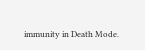immunity in Death Mode.